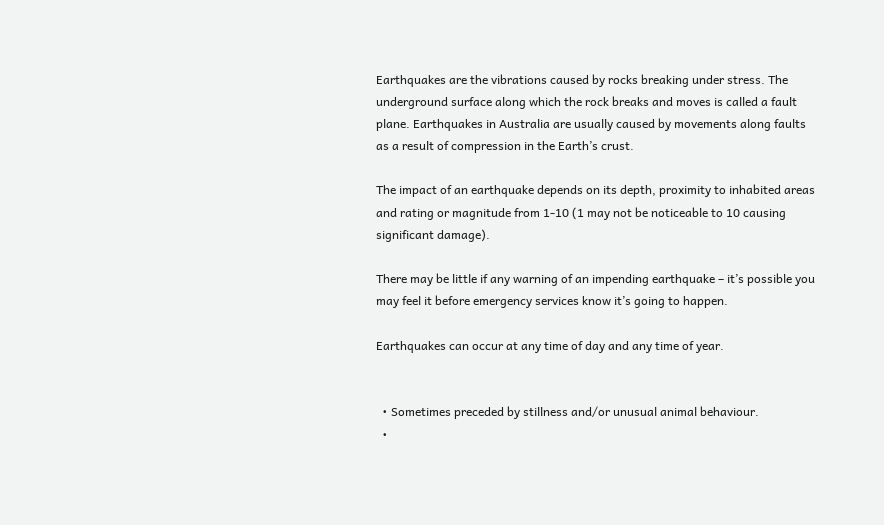Earthquakes are the vibrations caused by rocks breaking under stress. The underground surface along which the rock breaks and moves is called a fault plane. Earthquakes in Australia are usually caused by movements along faults as a result of compression in the Earth’s crust.

The impact of an earthquake depends on its depth, proximity to inhabited areas and rating or magnitude from 1-10 (1 may not be noticeable to 10 causing significant damage).

There may be little if any warning of an impending earthquake – it’s possible you may feel it before emergency services know it’s going to happen.

Earthquakes can occur at any time of day and any time of year.


  • Sometimes preceded by stillness and/or unusual animal behaviour.
  •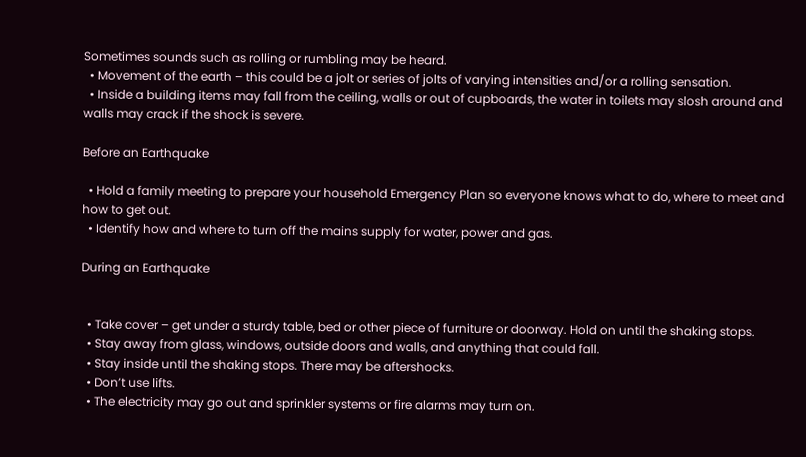Sometimes sounds such as rolling or rumbling may be heard.
  • Movement of the earth – this could be a jolt or series of jolts of varying intensities and/or a rolling sensation.
  • Inside a building items may fall from the ceiling, walls or out of cupboards, the water in toilets may slosh around and walls may crack if the shock is severe.

Before an Earthquake

  • Hold a family meeting to prepare your household Emergency Plan so everyone knows what to do, where to meet and how to get out.
  • Identify how and where to turn off the mains supply for water, power and gas.

During an Earthquake


  • Take cover – get under a sturdy table, bed or other piece of furniture or doorway. Hold on until the shaking stops.
  • Stay away from glass, windows, outside doors and walls, and anything that could fall.
  • Stay inside until the shaking stops. There may be aftershocks.
  • Don’t use lifts.
  • The electricity may go out and sprinkler systems or fire alarms may turn on.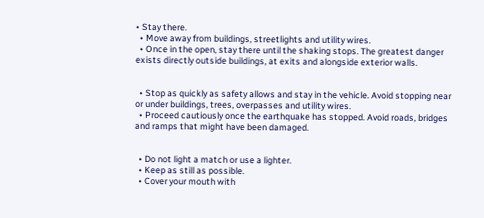• Stay there.
  • Move away from buildings, streetlights and utility wires.
  • Once in the open, stay there until the shaking stops. The greatest danger exists directly outside buildings, at exits and alongside exterior walls.


  • Stop as quickly as safety allows and stay in the vehicle. Avoid stopping near or under buildings, trees, overpasses and utility wires.
  • Proceed cautiously once the earthquake has stopped. Avoid roads, bridges and ramps that might have been damaged.


  • Do not light a match or use a lighter.
  • Keep as still as possible.
  • Cover your mouth with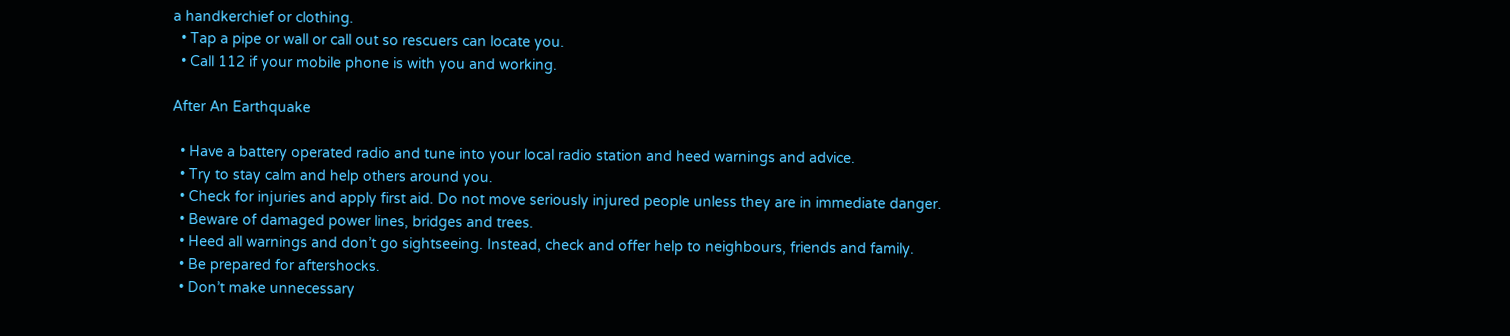a handkerchief or clothing.
  • Tap a pipe or wall or call out so rescuers can locate you.
  • Call 112 if your mobile phone is with you and working.

After An Earthquake

  • Have a battery operated radio and tune into your local radio station and heed warnings and advice.
  • Try to stay calm and help others around you.
  • Check for injuries and apply first aid. Do not move seriously injured people unless they are in immediate danger.
  • Beware of damaged power lines, bridges and trees.
  • Heed all warnings and don’t go sightseeing. Instead, check and offer help to neighbours, friends and family.
  • Be prepared for aftershocks.
  • Don’t make unnecessary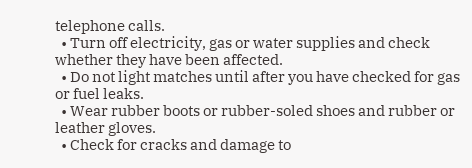telephone calls.
  • Turn off electricity, gas or water supplies and check whether they have been affected.
  • Do not light matches until after you have checked for gas or fuel leaks.
  • Wear rubber boots or rubber-soled shoes and rubber or leather gloves.
  • Check for cracks and damage to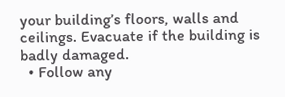your building’s floors, walls and ceilings. Evacuate if the building is badly damaged.
  • Follow any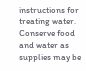instructions for treating water. Conserve food and water as supplies may be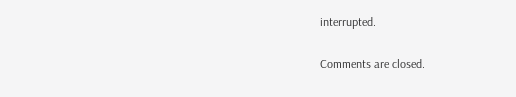interrupted.

Comments are closed.